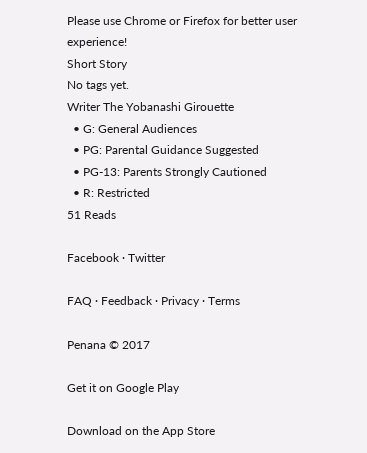Please use Chrome or Firefox for better user experience!
Short Story
No tags yet.
Writer The Yobanashi Girouette
  • G: General Audiences
  • PG: Parental Guidance Suggested
  • PG-13: Parents Strongly Cautioned
  • R: Restricted
51 Reads

Facebook · Twitter

FAQ · Feedback · Privacy · Terms

Penana © 2017

Get it on Google Play

Download on the App Store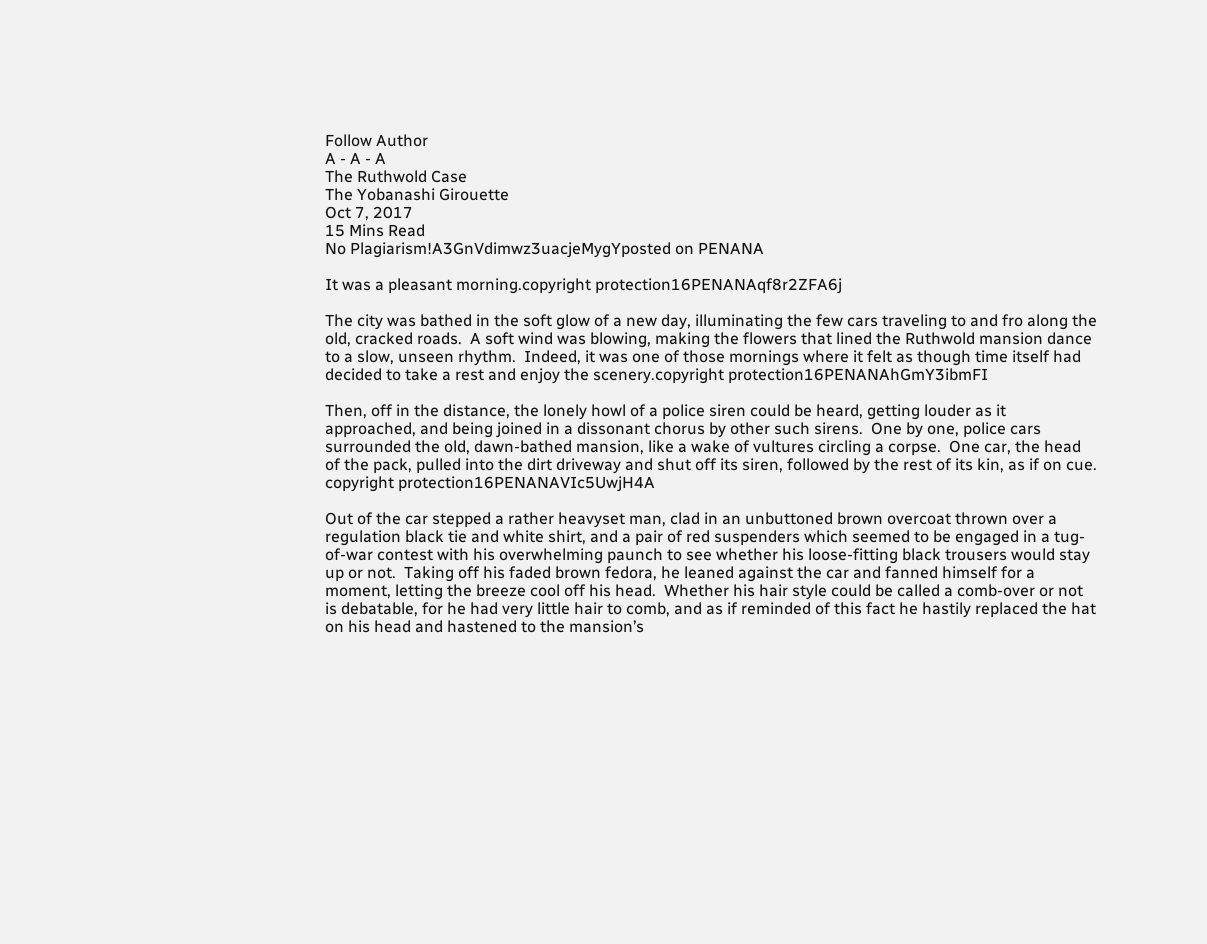Follow Author
A - A - A
The Ruthwold Case
The Yobanashi Girouette
Oct 7, 2017
15 Mins Read
No Plagiarism!A3GnVdimwz3uacjeMygYposted on PENANA

It was a pleasant morning.copyright protection16PENANAqf8r2ZFA6j

The city was bathed in the soft glow of a new day, illuminating the few cars traveling to and fro along the old, cracked roads.  A soft wind was blowing, making the flowers that lined the Ruthwold mansion dance to a slow, unseen rhythm.  Indeed, it was one of those mornings where it felt as though time itself had decided to take a rest and enjoy the scenery.copyright protection16PENANAhGmY3ibmFI

Then, off in the distance, the lonely howl of a police siren could be heard, getting louder as it approached, and being joined in a dissonant chorus by other such sirens.  One by one, police cars surrounded the old, dawn-bathed mansion, like a wake of vultures circling a corpse.  One car, the head of the pack, pulled into the dirt driveway and shut off its siren, followed by the rest of its kin, as if on cue. copyright protection16PENANAVIc5UwjH4A

Out of the car stepped a rather heavyset man, clad in an unbuttoned brown overcoat thrown over a regulation black tie and white shirt, and a pair of red suspenders which seemed to be engaged in a tug-of-war contest with his overwhelming paunch to see whether his loose-fitting black trousers would stay up or not.  Taking off his faded brown fedora, he leaned against the car and fanned himself for a moment, letting the breeze cool off his head.  Whether his hair style could be called a comb-over or not is debatable, for he had very little hair to comb, and as if reminded of this fact he hastily replaced the hat on his head and hastened to the mansion’s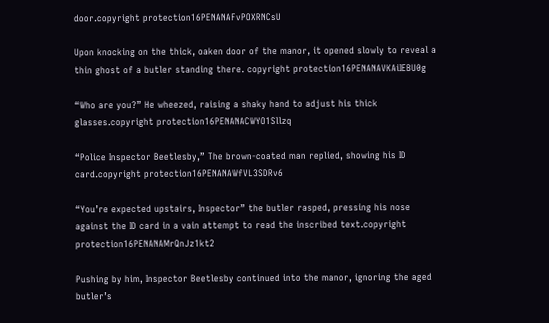door.copyright protection16PENANAFvPOXRNCsU

Upon knocking on the thick, oaken door of the manor, it opened slowly to reveal a thin ghost of a butler standing there. copyright protection16PENANAVKAiIEBU0g

“Who are you?” He wheezed, raising a shaky hand to adjust his thick glasses.copyright protection16PENANACWYO1Sllzq

“Police Inspector Beetlesby,” The brown-coated man replied, showing his ID card.copyright protection16PENANAWfVL3SDRv6

“You’re expected upstairs, Inspector” the butler rasped, pressing his nose against the ID card in a vain attempt to read the inscribed text.copyright protection16PENANAMrQnJz1kt2

Pushing by him, Inspector Beetlesby continued into the manor, ignoring the aged butler’s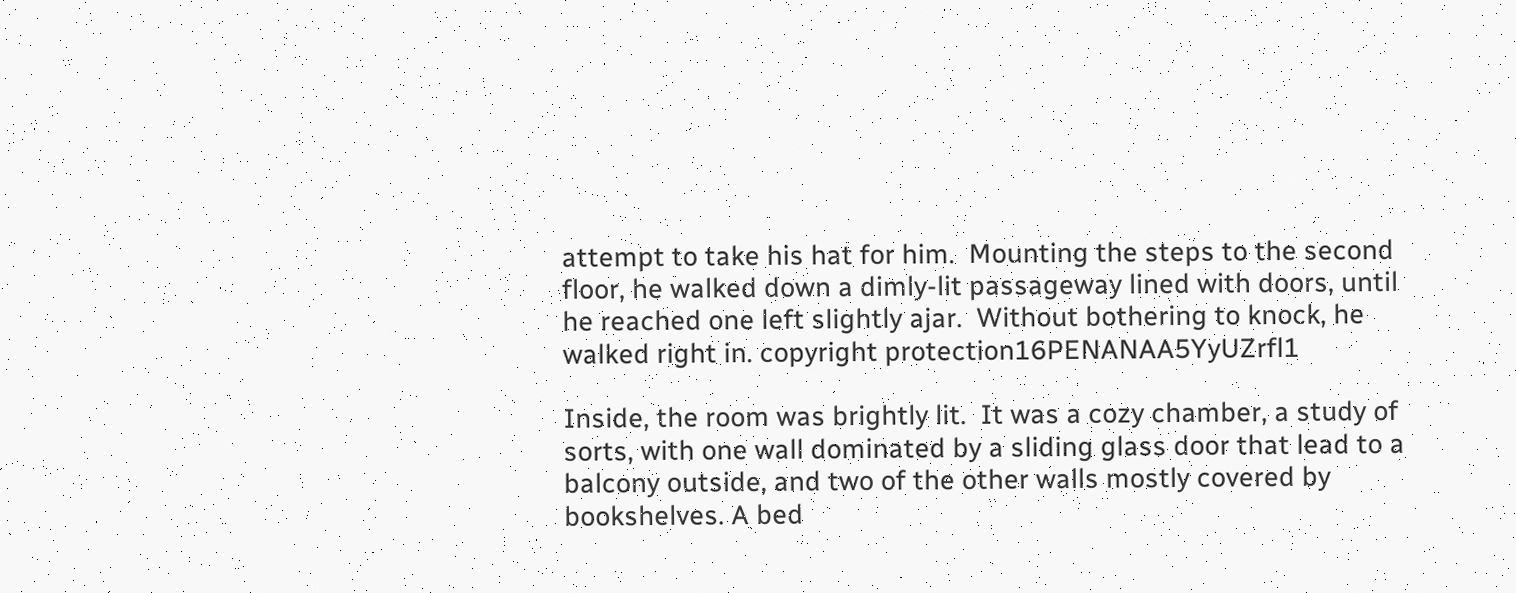attempt to take his hat for him.  Mounting the steps to the second floor, he walked down a dimly-lit passageway lined with doors, until he reached one left slightly ajar.  Without bothering to knock, he walked right in. copyright protection16PENANAA5YyUZrfl1

Inside, the room was brightly lit.  It was a cozy chamber, a study of sorts, with one wall dominated by a sliding glass door that lead to a balcony outside, and two of the other walls mostly covered by bookshelves. A bed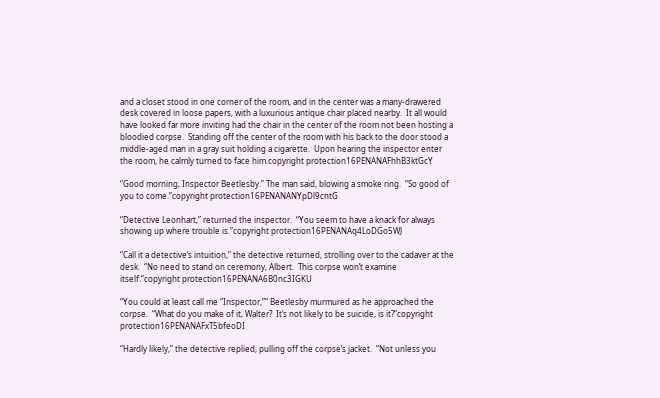and a closet stood in one corner of the room, and in the center was a many-drawered desk covered in loose papers, with a luxurious antique chair placed nearby.  It all would have looked far more inviting had the chair in the center of the room not been hosting a bloodied corpse.  Standing off the center of the room with his back to the door stood a middle-aged man in a gray suit holding a cigarette.  Upon hearing the inspector enter the room, he calmly turned to face him.copyright protection16PENANAFhhB3ktGcY

“Good morning, Inspector Beetlesby.” The man said, blowing a smoke ring.  “So good of you to come.”copyright protection16PENANANYpDl9cntG

“Detective Leonhart,” returned the inspector.  “You seem to have a knack for always showing up where trouble is.”copyright protection16PENANAq4LoDGo5WJ

“Call it a detective’s intuition,” the detective returned, strolling over to the cadaver at the desk.  “No need to stand on ceremony, Albert.  This corpse won’t examine itself.”copyright protection16PENANA6B0nc3IGKU

“You could at least call me “Inspector,”” Beetlesby murmured as he approached the corpse.  “What do you make of it, Walter?  It’s not likely to be suicide, is it?”copyright protection16PENANAFxT5bfeoDI

“Hardly likely,” the detective replied, pulling off the corpse’s jacket.  “Not unless you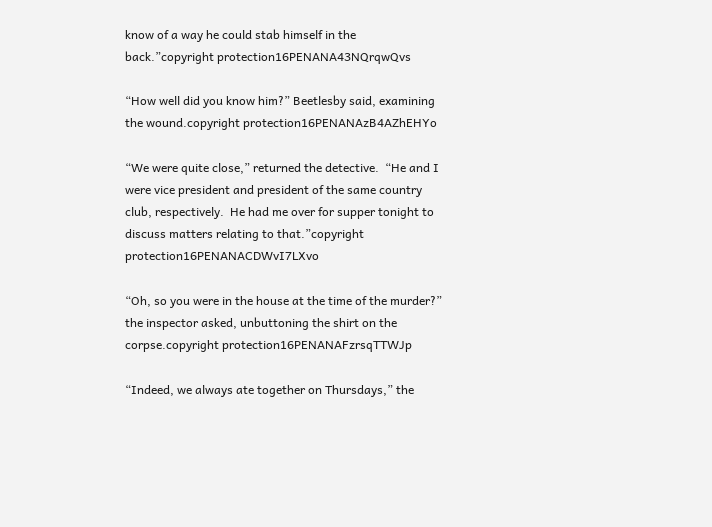know of a way he could stab himself in the back.”copyright protection16PENANA43NQrqwQvs

“How well did you know him?” Beetlesby said, examining the wound.copyright protection16PENANAzB4AZhEHYo

“We were quite close,” returned the detective.  “He and I were vice president and president of the same country club, respectively.  He had me over for supper tonight to discuss matters relating to that.”copyright protection16PENANACDWvI7LXvo

“Oh, so you were in the house at the time of the murder?” the inspector asked, unbuttoning the shirt on the corpse.copyright protection16PENANAFzrsqTTWJp

“Indeed, we always ate together on Thursdays,” the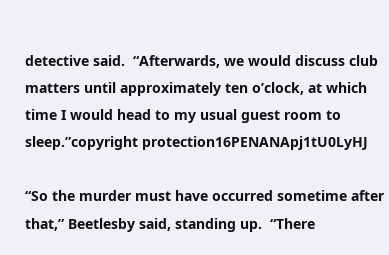detective said.  “Afterwards, we would discuss club matters until approximately ten o’clock, at which time I would head to my usual guest room to sleep.”copyright protection16PENANApj1tU0LyHJ

“So the murder must have occurred sometime after that,” Beetlesby said, standing up.  “There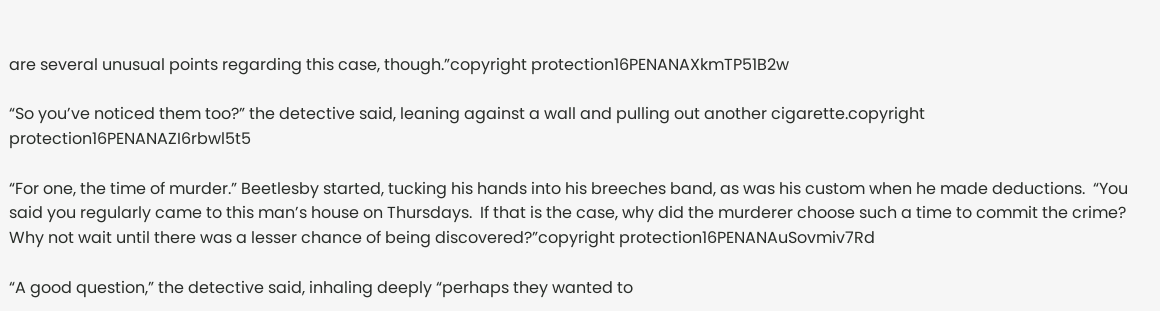are several unusual points regarding this case, though.”copyright protection16PENANAXkmTP51B2w

“So you’ve noticed them too?” the detective said, leaning against a wall and pulling out another cigarette.copyright protection16PENANAZI6rbwl5t5

“For one, the time of murder.” Beetlesby started, tucking his hands into his breeches band, as was his custom when he made deductions.  “You said you regularly came to this man’s house on Thursdays.  If that is the case, why did the murderer choose such a time to commit the crime?  Why not wait until there was a lesser chance of being discovered?”copyright protection16PENANAuSovmiv7Rd

“A good question,” the detective said, inhaling deeply “perhaps they wanted to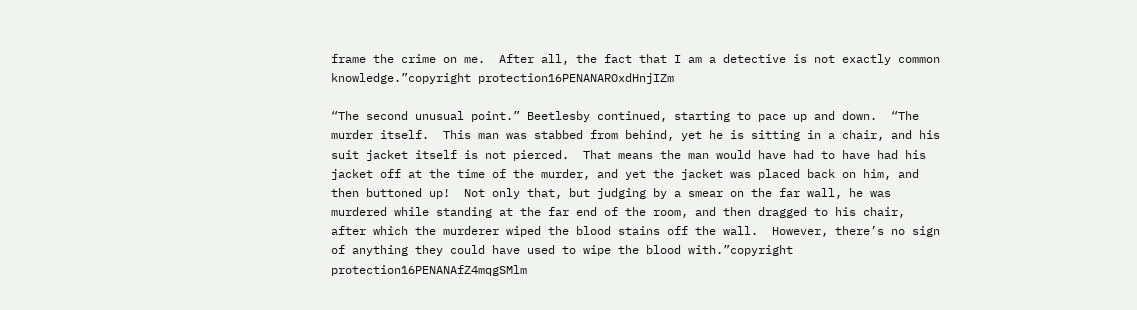frame the crime on me.  After all, the fact that I am a detective is not exactly common knowledge.”copyright protection16PENANAROxdHnjIZm

“The second unusual point.” Beetlesby continued, starting to pace up and down.  “The murder itself.  This man was stabbed from behind, yet he is sitting in a chair, and his suit jacket itself is not pierced.  That means the man would have had to have had his jacket off at the time of the murder, and yet the jacket was placed back on him, and then buttoned up!  Not only that, but judging by a smear on the far wall, he was murdered while standing at the far end of the room, and then dragged to his chair, after which the murderer wiped the blood stains off the wall.  However, there’s no sign of anything they could have used to wipe the blood with.”copyright protection16PENANAfZ4mqgSMlm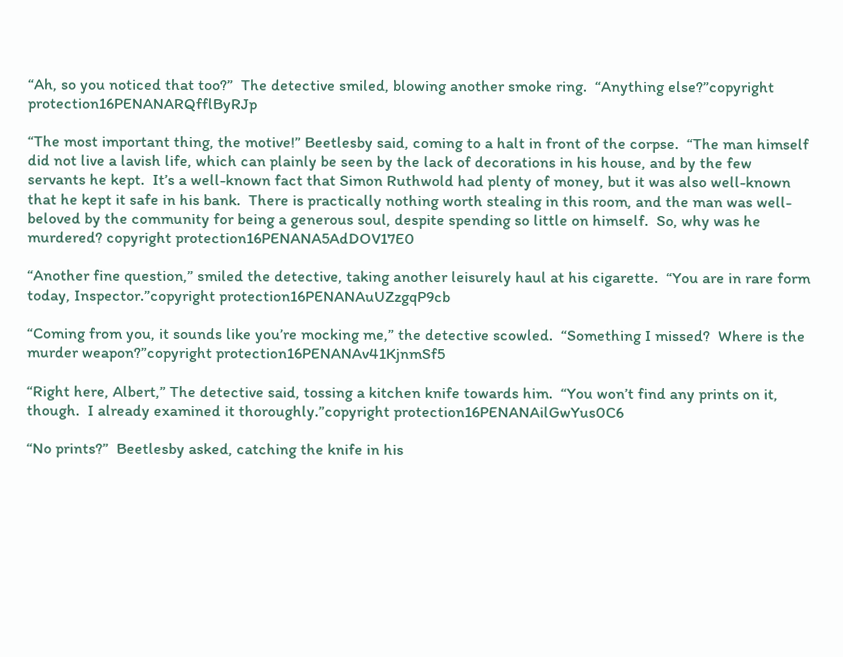“Ah, so you noticed that too?”  The detective smiled, blowing another smoke ring.  “Anything else?”copyright protection16PENANARQfflByRJp

“The most important thing, the motive!” Beetlesby said, coming to a halt in front of the corpse.  “The man himself did not live a lavish life, which can plainly be seen by the lack of decorations in his house, and by the few servants he kept.  It’s a well-known fact that Simon Ruthwold had plenty of money, but it was also well-known that he kept it safe in his bank.  There is practically nothing worth stealing in this room, and the man was well-beloved by the community for being a generous soul, despite spending so little on himself.  So, why was he murdered? copyright protection16PENANA5AdDOV17E0

“Another fine question,” smiled the detective, taking another leisurely haul at his cigarette.  “You are in rare form today, Inspector.”copyright protection16PENANAuUZzgqP9cb

“Coming from you, it sounds like you’re mocking me,” the detective scowled.  “Something I missed?  Where is the murder weapon?”copyright protection16PENANAv41KjnmSf5

“Right here, Albert,” The detective said, tossing a kitchen knife towards him.  “You won’t find any prints on it, though.  I already examined it thoroughly.”copyright protection16PENANAilGwYus0C6

“No prints?”  Beetlesby asked, catching the knife in his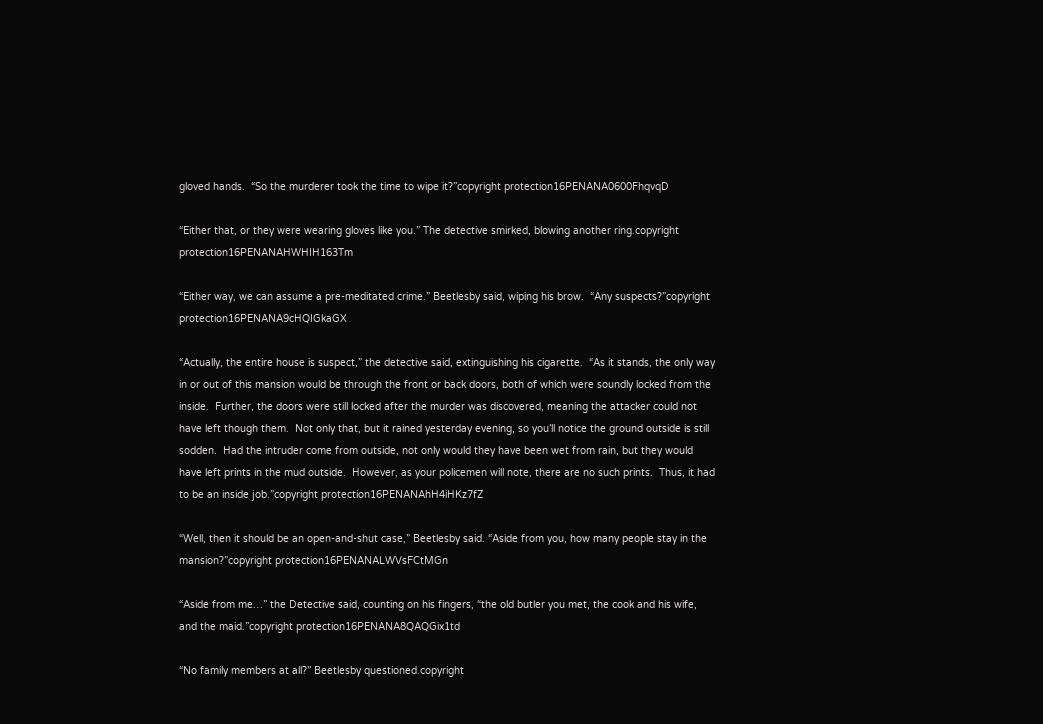gloved hands.  “So the murderer took the time to wipe it?”copyright protection16PENANA0600FhqvqD

“Either that, or they were wearing gloves like you.” The detective smirked, blowing another ring.copyright protection16PENANAHWHIH163Tm

“Either way, we can assume a pre-meditated crime.” Beetlesby said, wiping his brow.  “Any suspects?”copyright protection16PENANA9cHQIGkaGX

“Actually, the entire house is suspect,” the detective said, extinguishing his cigarette.  “As it stands, the only way in or out of this mansion would be through the front or back doors, both of which were soundly locked from the inside.  Further, the doors were still locked after the murder was discovered, meaning the attacker could not have left though them.  Not only that, but it rained yesterday evening, so you’ll notice the ground outside is still sodden.  Had the intruder come from outside, not only would they have been wet from rain, but they would have left prints in the mud outside.  However, as your policemen will note, there are no such prints.  Thus, it had to be an inside job.”copyright protection16PENANAhH4iHKz7fZ

“Well, then it should be an open-and-shut case,” Beetlesby said. “Aside from you, how many people stay in the mansion?”copyright protection16PENANALWVsFCtMGn

“Aside from me…” the Detective said, counting on his fingers, “the old butler you met, the cook and his wife, and the maid.”copyright protection16PENANA8QAQGix1td

“No family members at all?” Beetlesby questioned.copyright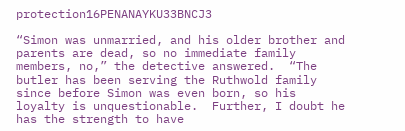protection16PENANAYKU33BNCJ3

“Simon was unmarried, and his older brother and parents are dead, so no immediate family members, no,” the detective answered.  “The butler has been serving the Ruthwold family since before Simon was even born, so his loyalty is unquestionable.  Further, I doubt he has the strength to have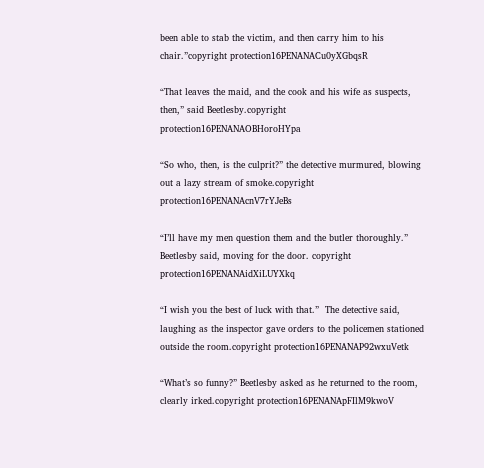been able to stab the victim, and then carry him to his chair.”copyright protection16PENANACu0yXGbqsR

“That leaves the maid, and the cook and his wife as suspects, then,” said Beetlesby.copyright protection16PENANAOBHoroHYpa

“So who, then, is the culprit?” the detective murmured, blowing out a lazy stream of smoke.copyright protection16PENANAcnV7rYJeBs

“I’ll have my men question them and the butler thoroughly.” Beetlesby said, moving for the door. copyright protection16PENANAidXiLUYXkq

“I wish you the best of luck with that.”  The detective said, laughing as the inspector gave orders to the policemen stationed outside the room.copyright protection16PENANAP92wxuVetk

“What’s so funny?” Beetlesby asked as he returned to the room, clearly irked.copyright protection16PENANApFIlM9kwoV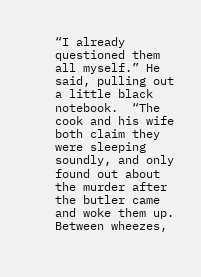“I already questioned them all myself.” He said, pulling out a little black notebook.  “The cook and his wife both claim they were sleeping soundly, and only found out about the murder after the butler came and woke them up.  Between wheezes,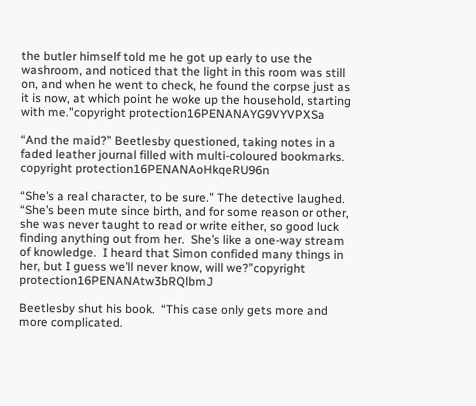the butler himself told me he got up early to use the washroom, and noticed that the light in this room was still on, and when he went to check, he found the corpse just as it is now, at which point he woke up the household, starting with me.”copyright protection16PENANAYG9VYVPXSa

“And the maid?” Beetlesby questioned, taking notes in a faded leather journal filled with multi-coloured bookmarks. copyright protection16PENANAoHkqeRU96n

“She’s a real character, to be sure.” The detective laughed.  “She’s been mute since birth, and for some reason or other, she was never taught to read or write either, so good luck finding anything out from her.  She’s like a one-way stream of knowledge.  I heard that Simon confided many things in her, but I guess we’ll never know, will we?”copyright protection16PENANAtw3bRQlbmJ

Beetlesby shut his book.  “This case only gets more and more complicated.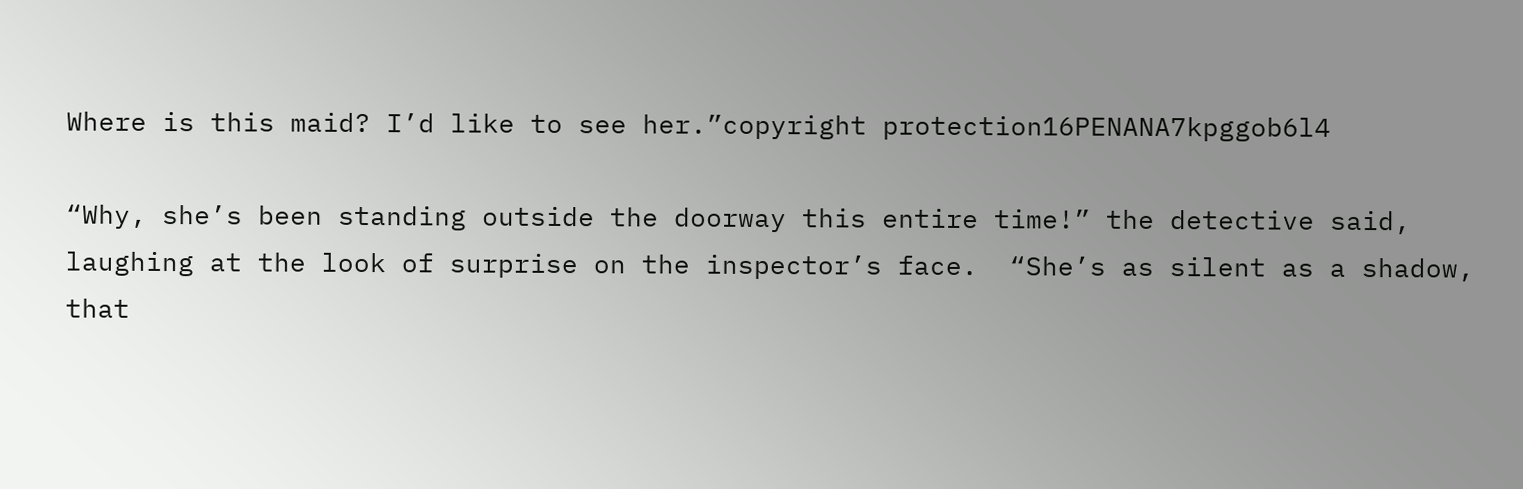Where is this maid? I’d like to see her.”copyright protection16PENANA7kpggob6l4

“Why, she’s been standing outside the doorway this entire time!” the detective said, laughing at the look of surprise on the inspector’s face.  “She’s as silent as a shadow, that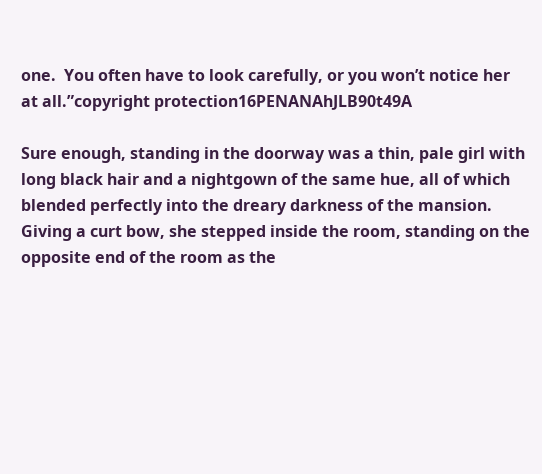one.  You often have to look carefully, or you won’t notice her at all.”copyright protection16PENANAhJLB90t49A

Sure enough, standing in the doorway was a thin, pale girl with long black hair and a nightgown of the same hue, all of which blended perfectly into the dreary darkness of the mansion.  Giving a curt bow, she stepped inside the room, standing on the opposite end of the room as the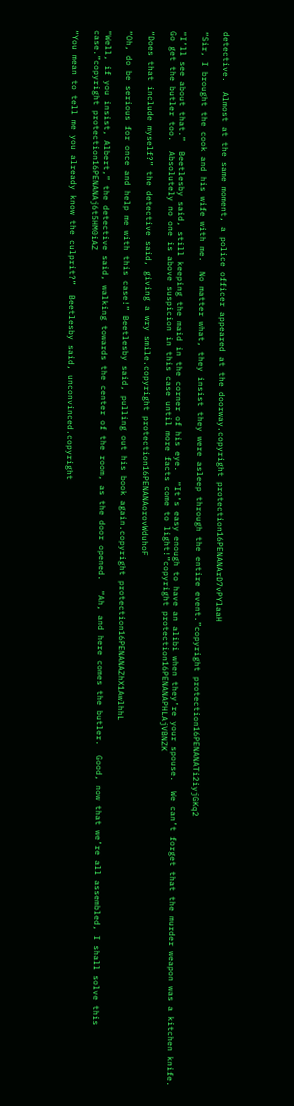detective.  Almost at the same moment, a police officer appeared at the doorway.copyright protection16PENANArD7vPYlaaH

“Sir, I brought the cook and his wife with me.  No matter what, they insist they were asleep through the entire event.”copyright protection16PENANATi2iyjGKq2

“I’ll see about that.”  Beetlesby said, still keeping the maid in the corner of his eye.  “It’s easy enough to have an alibi when they’re your spouse.  We can’t forget that the murder weapon was a kitchen knife.  Go get the butler too.  Absolutely no one is above suspicion in this case until more facts come to light!”copyright protection16PENANAPHLAjVBNZK

“Does that include myself?” the detective said, giving a wry smile.copyright protection16PENANAorovWduhoF

“Oh, do be serious for once and help me with this case!” Beetlesby said, pulling out his book again.copyright protection16PENANAZhX1AwlhhL

“Well, if you insist, Albert,” the detective said, walking towards the center of the room, as the door opened.  “Ah, and here comes the butler.  Good, now that we’re all assembled, I shall solve this case.”copyright protection16PENANAj6t5HM0iAZ

“You mean to tell me you already know the culprit?”  Beetlesby said, unconvinced.copyright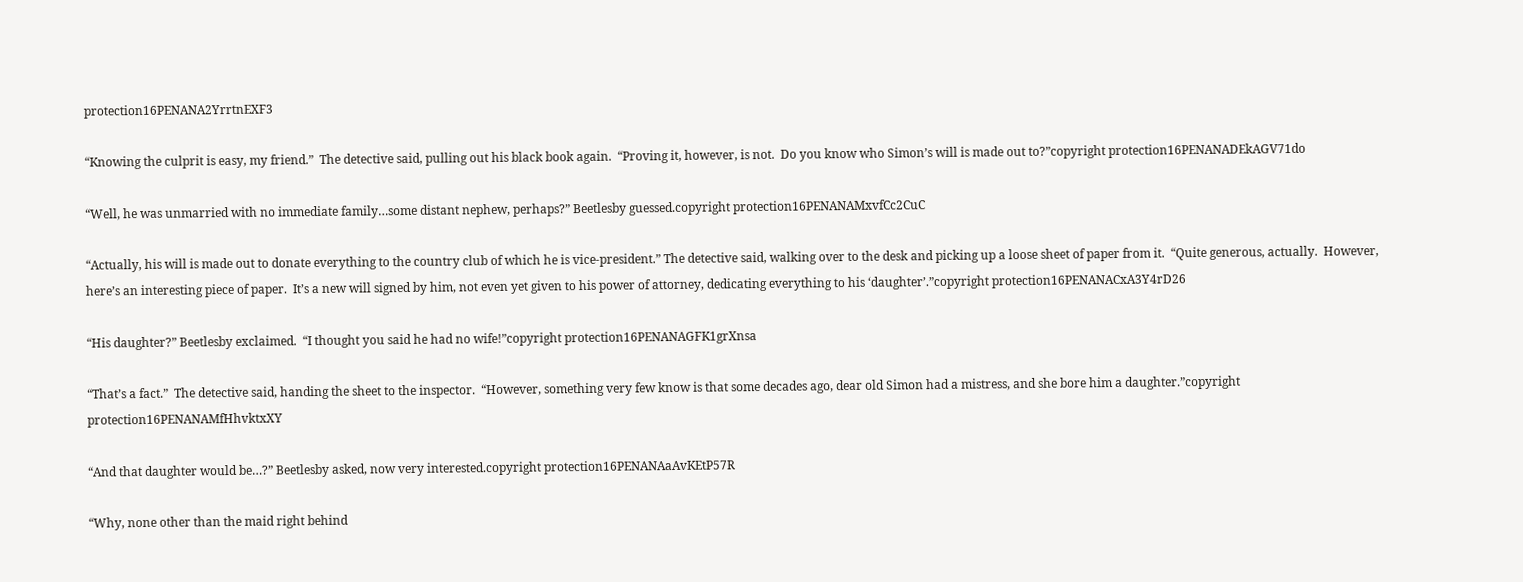protection16PENANA2YrrtnEXF3

“Knowing the culprit is easy, my friend.”  The detective said, pulling out his black book again.  “Proving it, however, is not.  Do you know who Simon’s will is made out to?”copyright protection16PENANADEkAGV71do

“Well, he was unmarried with no immediate family…some distant nephew, perhaps?” Beetlesby guessed.copyright protection16PENANAMxvfCc2CuC

“Actually, his will is made out to donate everything to the country club of which he is vice-president.” The detective said, walking over to the desk and picking up a loose sheet of paper from it.  “Quite generous, actually.  However, here’s an interesting piece of paper.  It’s a new will signed by him, not even yet given to his power of attorney, dedicating everything to his ‘daughter’.”copyright protection16PENANACxA3Y4rD26

“His daughter?” Beetlesby exclaimed.  “I thought you said he had no wife!”copyright protection16PENANAGFK1grXnsa

“That’s a fact.”  The detective said, handing the sheet to the inspector.  “However, something very few know is that some decades ago, dear old Simon had a mistress, and she bore him a daughter.”copyright protection16PENANAMfHhvktxXY

“And that daughter would be…?” Beetlesby asked, now very interested.copyright protection16PENANAaAvKEtP57R

“Why, none other than the maid right behind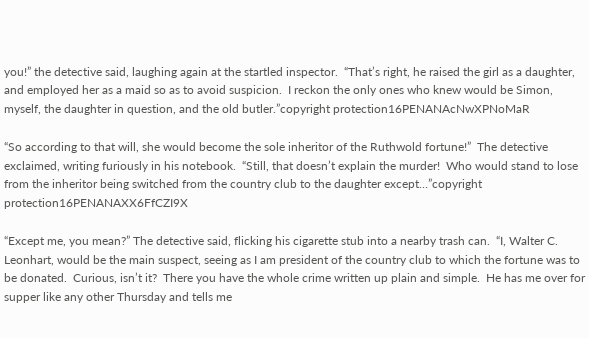you!” the detective said, laughing again at the startled inspector.  “That’s right, he raised the girl as a daughter, and employed her as a maid so as to avoid suspicion.  I reckon the only ones who knew would be Simon, myself, the daughter in question, and the old butler.”copyright protection16PENANAcNwXPNoMaR

“So according to that will, she would become the sole inheritor of the Ruthwold fortune!”  The detective exclaimed, writing furiously in his notebook.  “Still, that doesn’t explain the murder!  Who would stand to lose from the inheritor being switched from the country club to the daughter except…”copyright protection16PENANAXX6FfCZI9X

“Except me, you mean?” The detective said, flicking his cigarette stub into a nearby trash can.  “I, Walter C. Leonhart, would be the main suspect, seeing as I am president of the country club to which the fortune was to be donated.  Curious, isn’t it?  There you have the whole crime written up plain and simple.  He has me over for supper like any other Thursday and tells me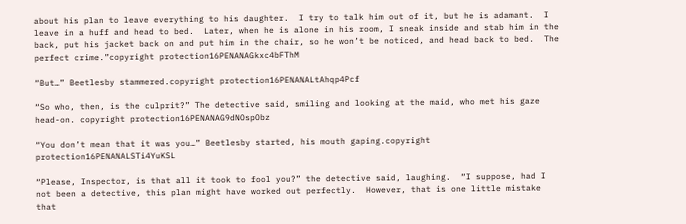about his plan to leave everything to his daughter.  I try to talk him out of it, but he is adamant.  I leave in a huff and head to bed.  Later, when he is alone in his room, I sneak inside and stab him in the back, put his jacket back on and put him in the chair, so he won’t be noticed, and head back to bed.  The perfect crime.”copyright protection16PENANAGkxc4bFThM

“But…” Beetlesby stammered.copyright protection16PENANALtAhqp4Pcf

“So who, then, is the culprit?” The detective said, smiling and looking at the maid, who met his gaze head-on. copyright protection16PENANAG9dNOspObz

“You don’t mean that it was you…” Beetlesby started, his mouth gaping.copyright protection16PENANALSTi4YuKSL

“Please, Inspector, is that all it took to fool you?” the detective said, laughing.  “I suppose, had I not been a detective, this plan might have worked out perfectly.  However, that is one little mistake that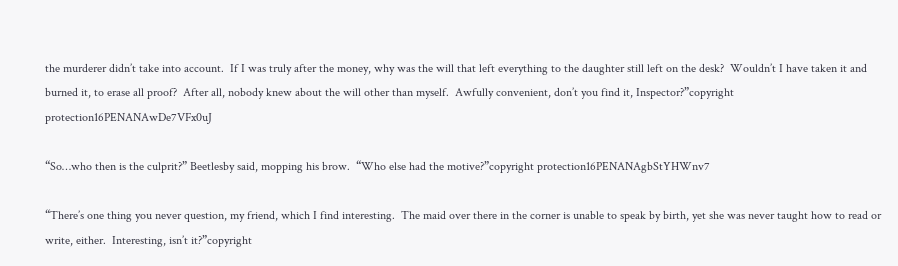the murderer didn’t take into account.  If I was truly after the money, why was the will that left everything to the daughter still left on the desk?  Wouldn’t I have taken it and burned it, to erase all proof?  After all, nobody knew about the will other than myself.  Awfully convenient, don’t you find it, Inspector?”copyright protection16PENANAwDe7VFx0uJ

“So…who then is the culprit?” Beetlesby said, mopping his brow.  “Who else had the motive?”copyright protection16PENANAgbStYHWnv7

“There’s one thing you never question, my friend, which I find interesting.  The maid over there in the corner is unable to speak by birth, yet she was never taught how to read or write, either.  Interesting, isn’t it?”copyright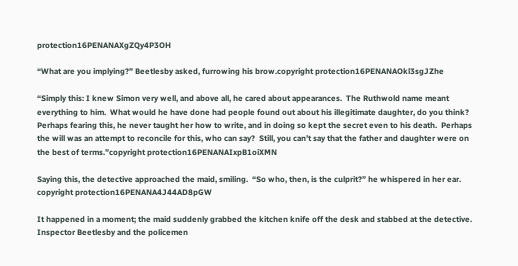protection16PENANAXgZQy4P3OH

“What are you implying?” Beetlesby asked, furrowing his brow.copyright protection16PENANAOkl3sgJZhe

“Simply this: I knew Simon very well, and above all, he cared about appearances.  The Ruthwold name meant everything to him.  What would he have done had people found out about his illegitimate daughter, do you think?  Perhaps fearing this, he never taught her how to write, and in doing so kept the secret even to his death.  Perhaps the will was an attempt to reconcile for this, who can say?  Still, you can’t say that the father and daughter were on the best of terms.”copyright protection16PENANAIxpB1oiXMN

Saying this, the detective approached the maid, smiling.  “So who, then, is the culprit?” he whispered in her ear. copyright protection16PENANA4J44AD8pGW

It happened in a moment; the maid suddenly grabbed the kitchen knife off the desk and stabbed at the detective.  Inspector Beetlesby and the policemen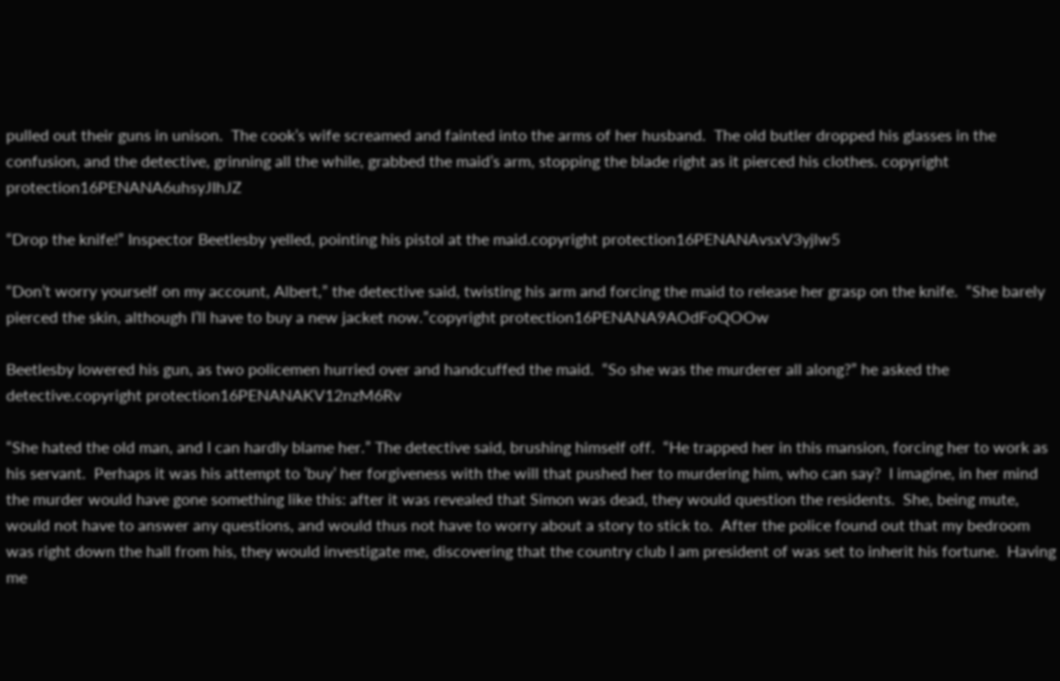pulled out their guns in unison.  The cook’s wife screamed and fainted into the arms of her husband.  The old butler dropped his glasses in the confusion, and the detective, grinning all the while, grabbed the maid’s arm, stopping the blade right as it pierced his clothes. copyright protection16PENANA6uhsyJIhJZ

“Drop the knife!” Inspector Beetlesby yelled, pointing his pistol at the maid.copyright protection16PENANAvsxV3yjlw5

“Don’t worry yourself on my account, Albert,” the detective said, twisting his arm and forcing the maid to release her grasp on the knife.  “She barely pierced the skin, although I’ll have to buy a new jacket now.”copyright protection16PENANA9AOdFoQOOw

Beetlesby lowered his gun, as two policemen hurried over and handcuffed the maid.  “So she was the murderer all along?” he asked the detective.copyright protection16PENANAKV12nzM6Rv

“She hated the old man, and I can hardly blame her.” The detective said, brushing himself off.  “He trapped her in this mansion, forcing her to work as his servant.  Perhaps it was his attempt to ‘buy’ her forgiveness with the will that pushed her to murdering him, who can say?  I imagine, in her mind the murder would have gone something like this: after it was revealed that Simon was dead, they would question the residents.  She, being mute, would not have to answer any questions, and would thus not have to worry about a story to stick to.  After the police found out that my bedroom was right down the hall from his, they would investigate me, discovering that the country club I am president of was set to inherit his fortune.  Having me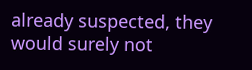already suspected, they would surely not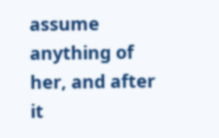assume anything of her, and after it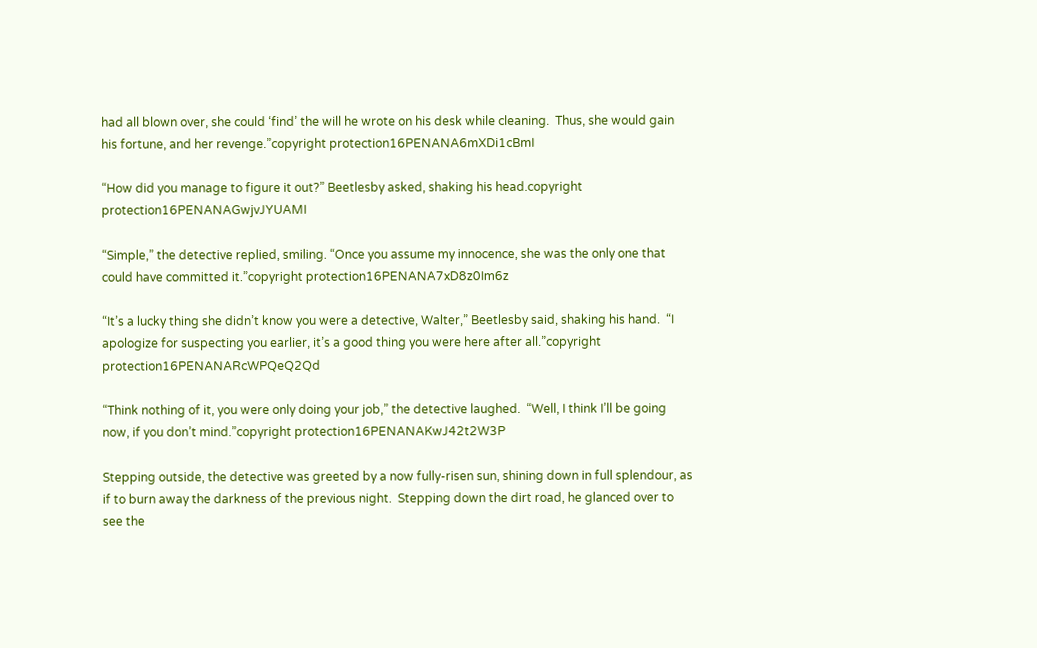had all blown over, she could ‘find’ the will he wrote on his desk while cleaning.  Thus, she would gain his fortune, and her revenge.”copyright protection16PENANA6mXDi1cBmI

“How did you manage to figure it out?” Beetlesby asked, shaking his head.copyright protection16PENANAGwjvJYUAMI

“Simple,” the detective replied, smiling. “Once you assume my innocence, she was the only one that could have committed it.”copyright protection16PENANA7xD8z0Im6z

“It’s a lucky thing she didn’t know you were a detective, Walter,” Beetlesby said, shaking his hand.  “I apologize for suspecting you earlier, it’s a good thing you were here after all.”copyright protection16PENANARcWPQeQ2Qd

“Think nothing of it, you were only doing your job,” the detective laughed.  “Well, I think I’ll be going now, if you don’t mind.”copyright protection16PENANAKwJ42t2W3P

Stepping outside, the detective was greeted by a now fully-risen sun, shining down in full splendour, as if to burn away the darkness of the previous night.  Stepping down the dirt road, he glanced over to see the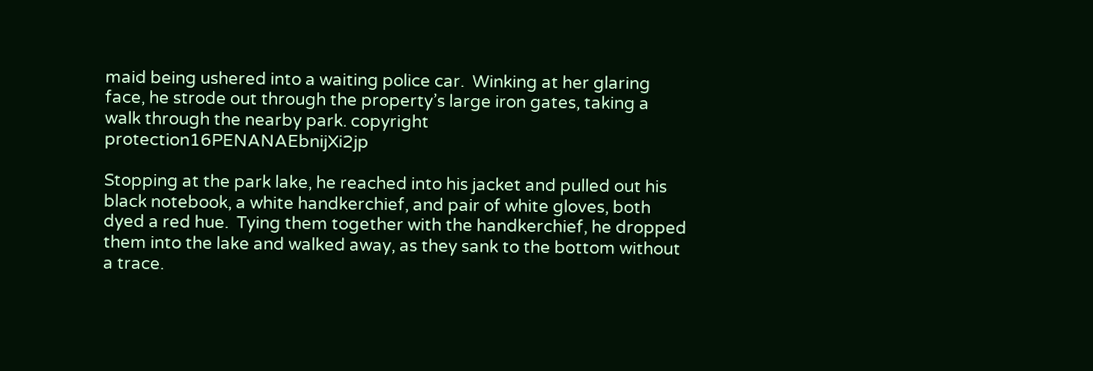maid being ushered into a waiting police car.  Winking at her glaring face, he strode out through the property’s large iron gates, taking a walk through the nearby park. copyright protection16PENANAEbnijXi2jp

Stopping at the park lake, he reached into his jacket and pulled out his black notebook, a white handkerchief, and pair of white gloves, both dyed a red hue.  Tying them together with the handkerchief, he dropped them into the lake and walked away, as they sank to the bottom without a trace.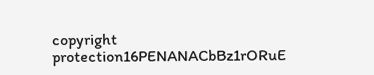copyright protection16PENANACbBz1rORuE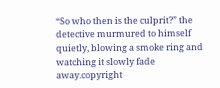“So who then is the culprit?” the detective murmured to himself quietly, blowing a smoke ring and watching it slowly fade away.copyright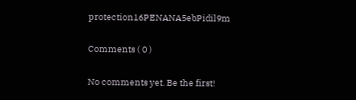protection16PENANA5ebPidil9m

Comments ( 0 )

No comments yet. Be the first!